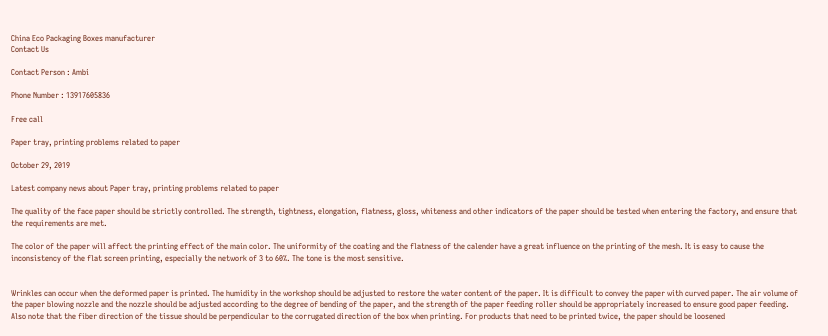China Eco Packaging Boxes manufacturer
Contact Us

Contact Person : Ambi

Phone Number : 13917605836

Free call

Paper tray, printing problems related to paper

October 29, 2019

Latest company news about Paper tray, printing problems related to paper

The quality of the face paper should be strictly controlled. The strength, tightness, elongation, flatness, gloss, whiteness and other indicators of the paper should be tested when entering the factory, and ensure that the requirements are met.

The color of the paper will affect the printing effect of the main color. The uniformity of the coating and the flatness of the calender have a great influence on the printing of the mesh. It is easy to cause the inconsistency of the flat screen printing, especially the network of 3 to 60%. The tone is the most sensitive.


Wrinkles can occur when the deformed paper is printed. The humidity in the workshop should be adjusted to restore the water content of the paper. It is difficult to convey the paper with curved paper. The air volume of the paper blowing nozzle and the nozzle should be adjusted according to the degree of bending of the paper, and the strength of the paper feeding roller should be appropriately increased to ensure good paper feeding. Also note that the fiber direction of the tissue should be perpendicular to the corrugated direction of the box when printing. For products that need to be printed twice, the paper should be loosened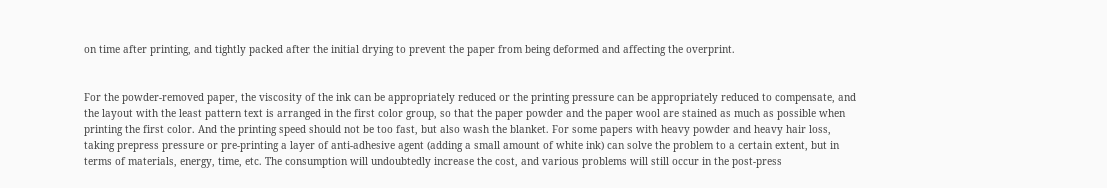on time after printing, and tightly packed after the initial drying to prevent the paper from being deformed and affecting the overprint.


For the powder-removed paper, the viscosity of the ink can be appropriately reduced or the printing pressure can be appropriately reduced to compensate, and the layout with the least pattern text is arranged in the first color group, so that the paper powder and the paper wool are stained as much as possible when printing the first color. And the printing speed should not be too fast, but also wash the blanket. For some papers with heavy powder and heavy hair loss, taking prepress pressure or pre-printing a layer of anti-adhesive agent (adding a small amount of white ink) can solve the problem to a certain extent, but in terms of materials, energy, time, etc. The consumption will undoubtedly increase the cost, and various problems will still occur in the post-press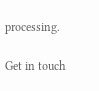processing.

Get in touch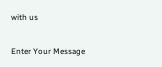with us

Enter Your Message